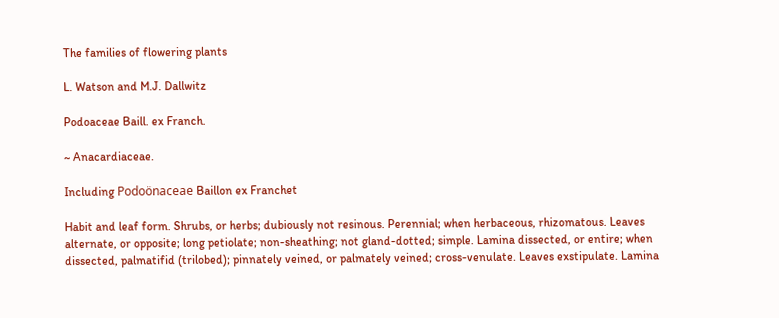The families of flowering plants

L. Watson and M.J. Dallwitz

Podoaceae Baill. ex Franch.

~ Anacardiaceae.

Including Podoönaceae Baillon ex Franchet

Habit and leaf form. Shrubs, or herbs; dubiously not resinous. Perennial; when herbaceous, rhizomatous. Leaves alternate, or opposite; long petiolate; non-sheathing; not gland-dotted; simple. Lamina dissected, or entire; when dissected, palmatifid (trilobed); pinnately veined, or palmately veined; cross-venulate. Leaves exstipulate. Lamina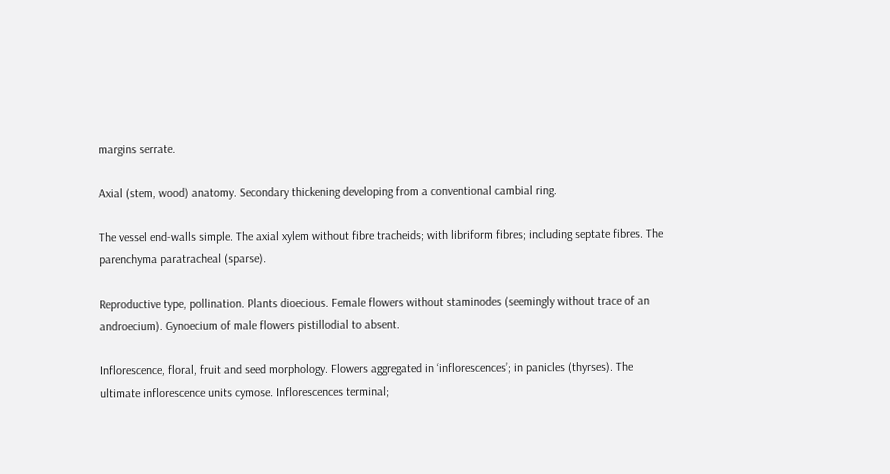margins serrate.

Axial (stem, wood) anatomy. Secondary thickening developing from a conventional cambial ring.

The vessel end-walls simple. The axial xylem without fibre tracheids; with libriform fibres; including septate fibres. The parenchyma paratracheal (sparse).

Reproductive type, pollination. Plants dioecious. Female flowers without staminodes (seemingly without trace of an androecium). Gynoecium of male flowers pistillodial to absent.

Inflorescence, floral, fruit and seed morphology. Flowers aggregated in ‘inflorescences’; in panicles (thyrses). The ultimate inflorescence units cymose. Inflorescences terminal;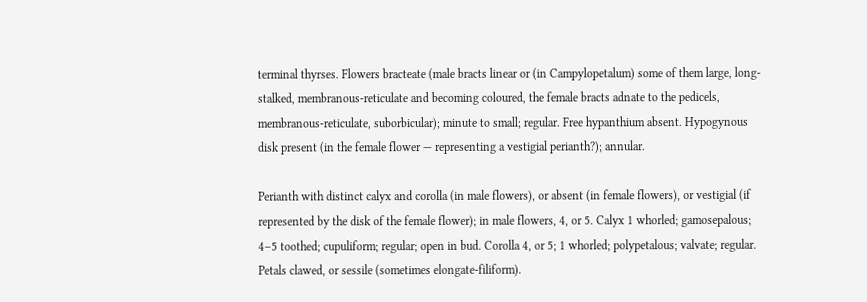terminal thyrses. Flowers bracteate (male bracts linear or (in Campylopetalum) some of them large, long-stalked, membranous-reticulate and becoming coloured, the female bracts adnate to the pedicels, membranous-reticulate, suborbicular); minute to small; regular. Free hypanthium absent. Hypogynous disk present (in the female flower — representing a vestigial perianth?); annular.

Perianth with distinct calyx and corolla (in male flowers), or absent (in female flowers), or vestigial (if represented by the disk of the female flower); in male flowers, 4, or 5. Calyx 1 whorled; gamosepalous; 4–5 toothed; cupuliform; regular; open in bud. Corolla 4, or 5; 1 whorled; polypetalous; valvate; regular. Petals clawed, or sessile (sometimes elongate-filiform).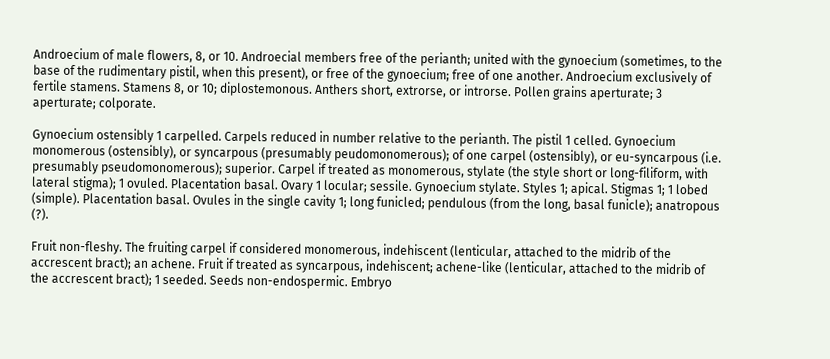Androecium of male flowers, 8, or 10. Androecial members free of the perianth; united with the gynoecium (sometimes, to the base of the rudimentary pistil, when this present), or free of the gynoecium; free of one another. Androecium exclusively of fertile stamens. Stamens 8, or 10; diplostemonous. Anthers short, extrorse, or introrse. Pollen grains aperturate; 3 aperturate; colporate.

Gynoecium ostensibly 1 carpelled. Carpels reduced in number relative to the perianth. The pistil 1 celled. Gynoecium monomerous (ostensibly), or syncarpous (presumably peudomonomerous); of one carpel (ostensibly), or eu-syncarpous (i.e. presumably pseudomonomerous); superior. Carpel if treated as monomerous, stylate (the style short or long-filiform, with lateral stigma); 1 ovuled. Placentation basal. Ovary 1 locular; sessile. Gynoecium stylate. Styles 1; apical. Stigmas 1; 1 lobed (simple). Placentation basal. Ovules in the single cavity 1; long funicled; pendulous (from the long, basal funicle); anatropous (?).

Fruit non-fleshy. The fruiting carpel if considered monomerous, indehiscent (lenticular, attached to the midrib of the accrescent bract); an achene. Fruit if treated as syncarpous, indehiscent; achene-like (lenticular, attached to the midrib of the accrescent bract); 1 seeded. Seeds non-endospermic. Embryo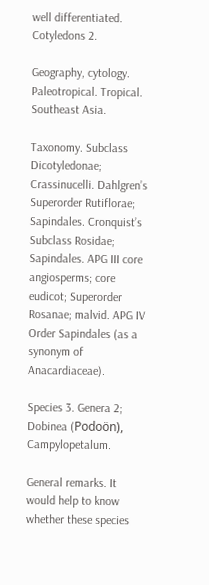well differentiated. Cotyledons 2.

Geography, cytology. Paleotropical. Tropical. Southeast Asia.

Taxonomy. Subclass Dicotyledonae; Crassinucelli. Dahlgren’s Superorder Rutiflorae; Sapindales. Cronquist’s Subclass Rosidae; Sapindales. APG III core angiosperms; core eudicot; Superorder Rosanae; malvid. APG IV Order Sapindales (as a synonym of Anacardiaceae).

Species 3. Genera 2; Dobinea (Podoön), Campylopetalum.

General remarks. It would help to know whether these species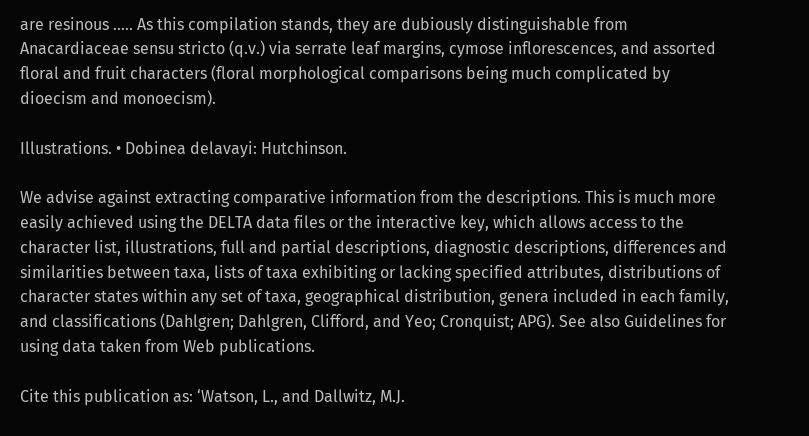are resinous ..... As this compilation stands, they are dubiously distinguishable from Anacardiaceae sensu stricto (q.v.) via serrate leaf margins, cymose inflorescences, and assorted floral and fruit characters (floral morphological comparisons being much complicated by dioecism and monoecism).

Illustrations. • Dobinea delavayi: Hutchinson.

We advise against extracting comparative information from the descriptions. This is much more easily achieved using the DELTA data files or the interactive key, which allows access to the character list, illustrations, full and partial descriptions, diagnostic descriptions, differences and similarities between taxa, lists of taxa exhibiting or lacking specified attributes, distributions of character states within any set of taxa, geographical distribution, genera included in each family, and classifications (Dahlgren; Dahlgren, Clifford, and Yeo; Cronquist; APG). See also Guidelines for using data taken from Web publications.

Cite this publication as: ‘Watson, L., and Dallwitz, M.J.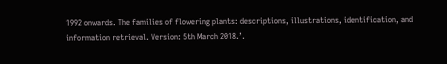1992 onwards. The families of flowering plants: descriptions, illustrations, identification, and information retrieval. Version: 5th March 2018.’.